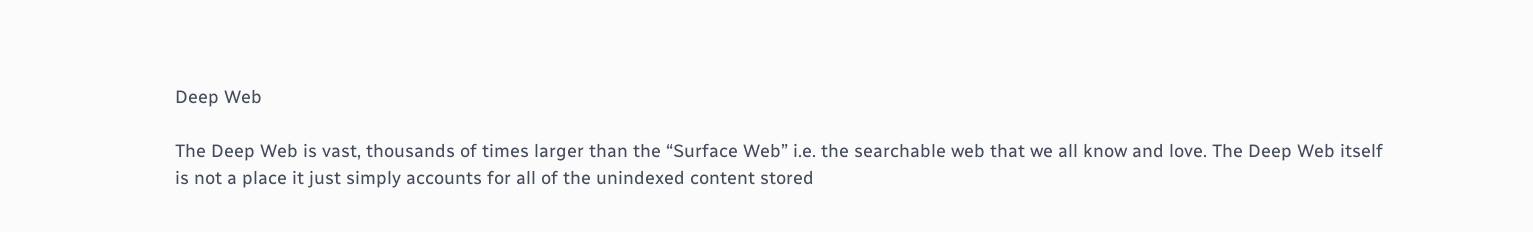Deep Web

The Deep Web is vast, thousands of times larger than the “Surface Web” i.e. the searchable web that we all know and love. The Deep Web itself is not a place it just simply accounts for all of the unindexed content stored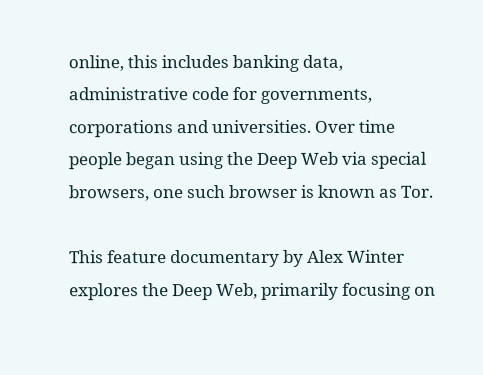online, this includes banking data, administrative code for governments, corporations and universities. Over time people began using the Deep Web via special browsers, one such browser is known as Tor.

This feature documentary by Alex Winter explores the Deep Web, primarily focusing on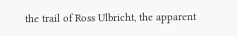the trail of Ross Ulbricht, the apparent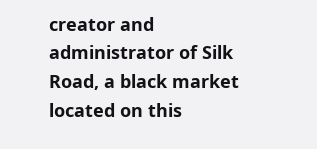creator and administrator of Silk Road, a black market located on this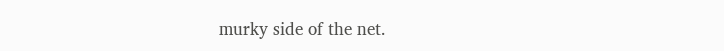murky side of the net.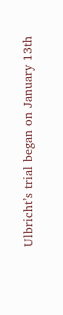Ulbricht’s trial began on January 13th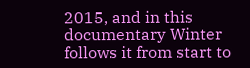2015, and in this documentary Winter follows it from start to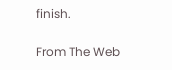finish.

From The Web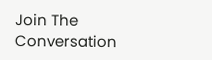Join The Conversation